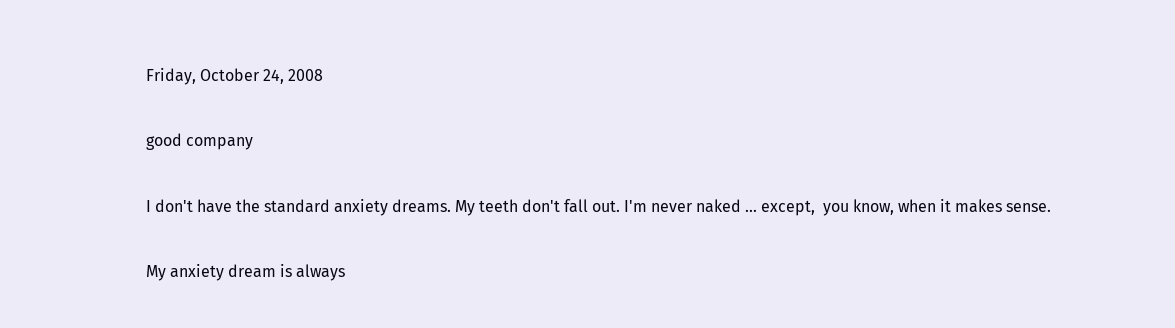Friday, October 24, 2008

good company

I don't have the standard anxiety dreams. My teeth don't fall out. I'm never naked ... except,  you know, when it makes sense.

My anxiety dream is always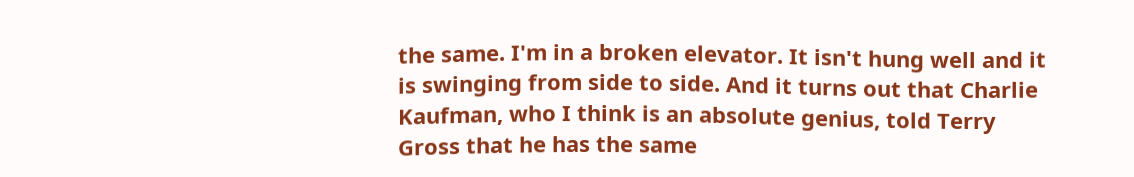the same. I'm in a broken elevator. It isn't hung well and it is swinging from side to side. And it turns out that Charlie Kaufman, who I think is an absolute genius, told Terry Gross that he has the same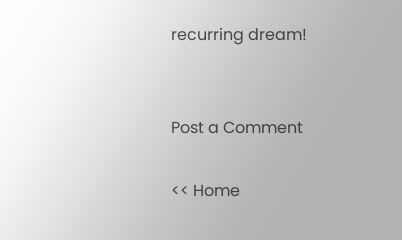recurring dream!


Post a Comment

<< Home